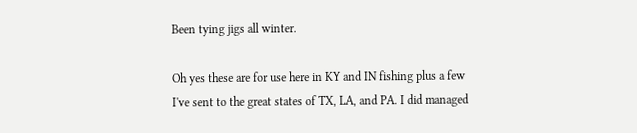Been tying jigs all winter.

Oh yes these are for use here in KY and IN fishing plus a few I've sent to the great states of TX, LA, and PA. I did managed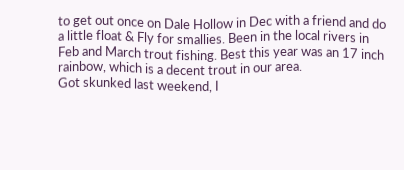to get out once on Dale Hollow in Dec with a friend and do a little float & Fly for smallies. Been in the local rivers in Feb and March trout fishing. Best this year was an 17 inch rainbow, which is a decent trout in our area.
Got skunked last weekend, I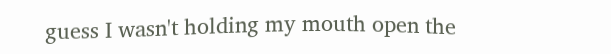guess I wasn't holding my mouth open the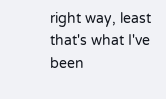right way, least that's what I've been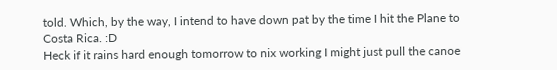told. Which, by the way, I intend to have down pat by the time I hit the Plane to Costa Rica. :D
Heck if it rains hard enough tomorrow to nix working I might just pull the canoe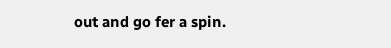out and go fer a spin.